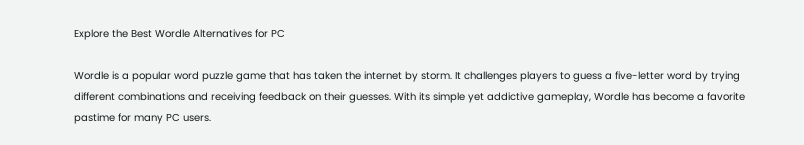Explore the Best Wordle Alternatives for PC

Wordle is a popular word puzzle game that has taken the internet by storm. It challenges players to guess a five-letter word by trying different combinations and receiving feedback on their guesses. With its simple yet addictive gameplay, Wordle has become a favorite pastime for many PC users.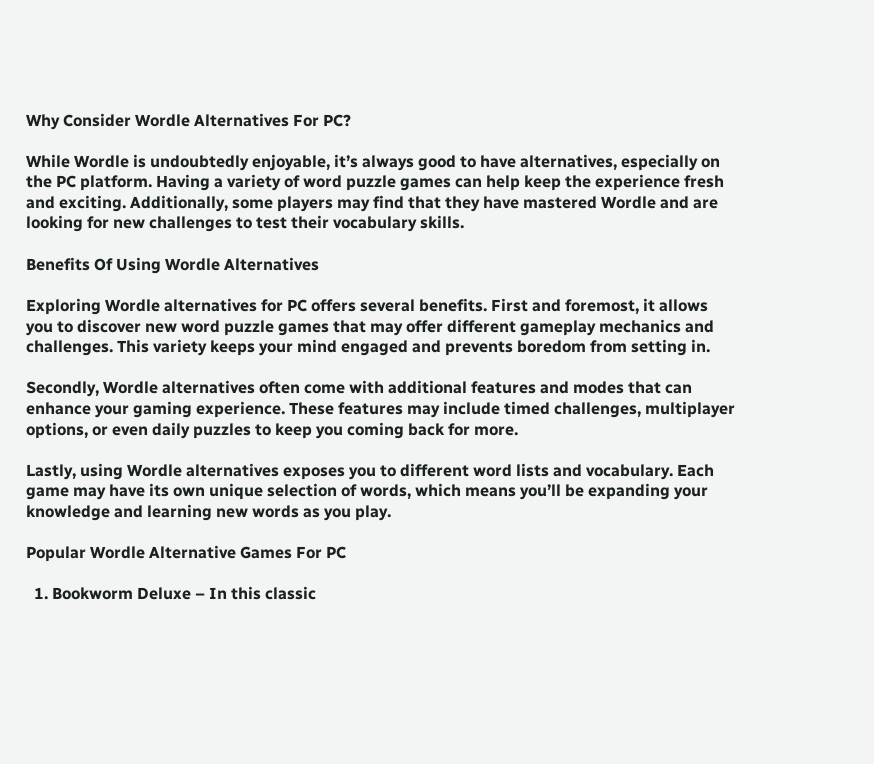Why Consider Wordle Alternatives For PC?

While Wordle is undoubtedly enjoyable, it’s always good to have alternatives, especially on the PC platform. Having a variety of word puzzle games can help keep the experience fresh and exciting. Additionally, some players may find that they have mastered Wordle and are looking for new challenges to test their vocabulary skills.

Benefits Of Using Wordle Alternatives

Exploring Wordle alternatives for PC offers several benefits. First and foremost, it allows you to discover new word puzzle games that may offer different gameplay mechanics and challenges. This variety keeps your mind engaged and prevents boredom from setting in.

Secondly, Wordle alternatives often come with additional features and modes that can enhance your gaming experience. These features may include timed challenges, multiplayer options, or even daily puzzles to keep you coming back for more.

Lastly, using Wordle alternatives exposes you to different word lists and vocabulary. Each game may have its own unique selection of words, which means you’ll be expanding your knowledge and learning new words as you play.

Popular Wordle Alternative Games For PC

  1. Bookworm Deluxe – In this classic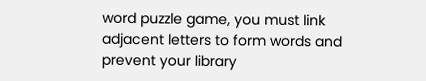word puzzle game, you must link adjacent letters to form words and prevent your library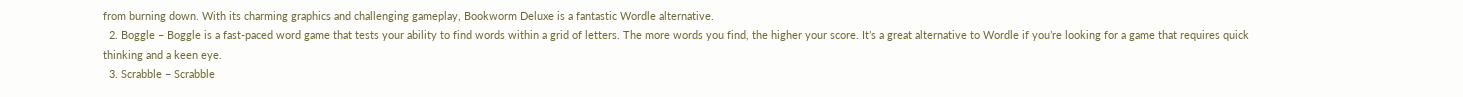from burning down. With its charming graphics and challenging gameplay, Bookworm Deluxe is a fantastic Wordle alternative.
  2. Boggle – Boggle is a fast-paced word game that tests your ability to find words within a grid of letters. The more words you find, the higher your score. It’s a great alternative to Wordle if you’re looking for a game that requires quick thinking and a keen eye.
  3. Scrabble – Scrabble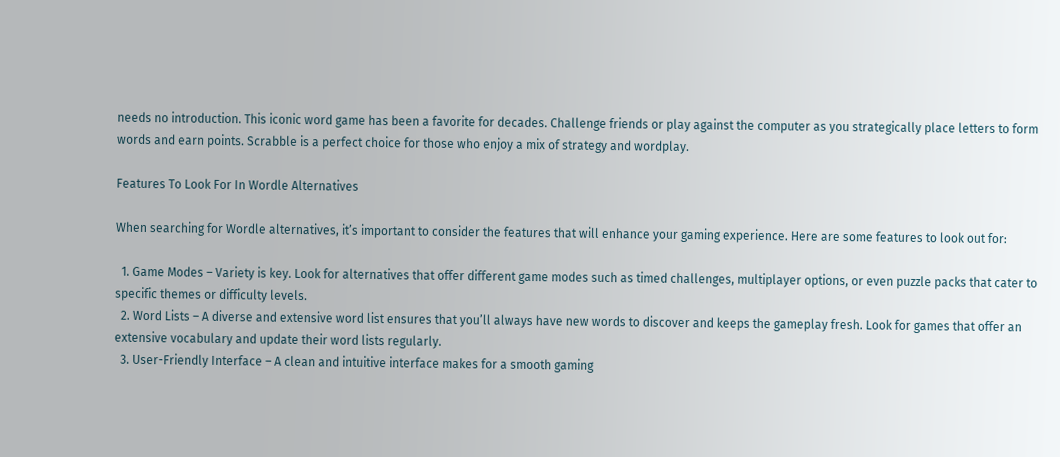needs no introduction. This iconic word game has been a favorite for decades. Challenge friends or play against the computer as you strategically place letters to form words and earn points. Scrabble is a perfect choice for those who enjoy a mix of strategy and wordplay.

Features To Look For In Wordle Alternatives

When searching for Wordle alternatives, it’s important to consider the features that will enhance your gaming experience. Here are some features to look out for:

  1. Game Modes – Variety is key. Look for alternatives that offer different game modes such as timed challenges, multiplayer options, or even puzzle packs that cater to specific themes or difficulty levels.
  2. Word Lists – A diverse and extensive word list ensures that you’ll always have new words to discover and keeps the gameplay fresh. Look for games that offer an extensive vocabulary and update their word lists regularly.
  3. User-Friendly Interface – A clean and intuitive interface makes for a smooth gaming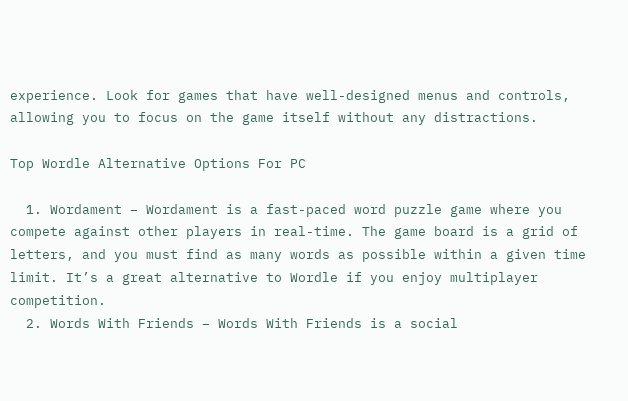experience. Look for games that have well-designed menus and controls, allowing you to focus on the game itself without any distractions.

Top Wordle Alternative Options For PC

  1. Wordament – Wordament is a fast-paced word puzzle game where you compete against other players in real-time. The game board is a grid of letters, and you must find as many words as possible within a given time limit. It’s a great alternative to Wordle if you enjoy multiplayer competition.
  2. Words With Friends – Words With Friends is a social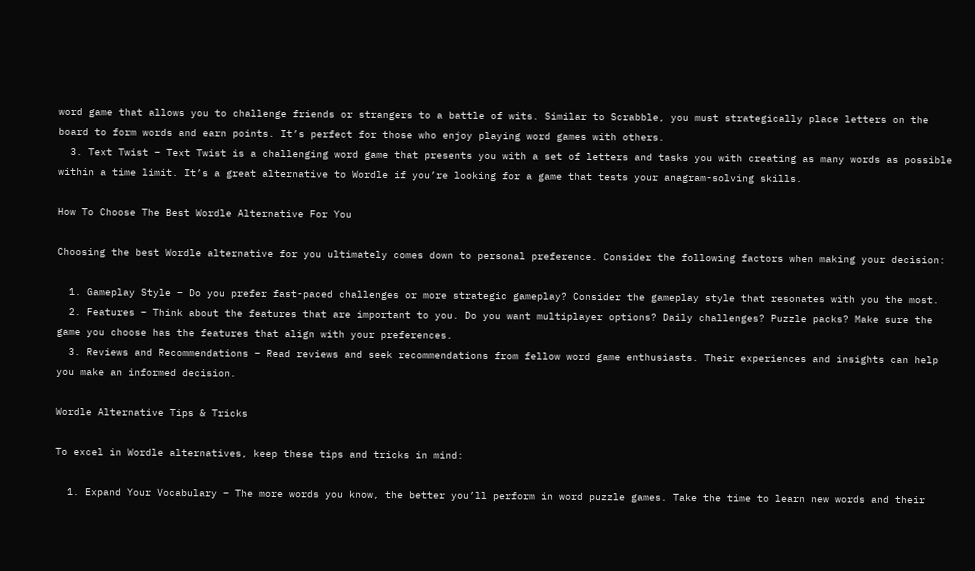word game that allows you to challenge friends or strangers to a battle of wits. Similar to Scrabble, you must strategically place letters on the board to form words and earn points. It’s perfect for those who enjoy playing word games with others.
  3. Text Twist – Text Twist is a challenging word game that presents you with a set of letters and tasks you with creating as many words as possible within a time limit. It’s a great alternative to Wordle if you’re looking for a game that tests your anagram-solving skills.

How To Choose The Best Wordle Alternative For You

Choosing the best Wordle alternative for you ultimately comes down to personal preference. Consider the following factors when making your decision:

  1. Gameplay Style – Do you prefer fast-paced challenges or more strategic gameplay? Consider the gameplay style that resonates with you the most.
  2. Features – Think about the features that are important to you. Do you want multiplayer options? Daily challenges? Puzzle packs? Make sure the game you choose has the features that align with your preferences.
  3. Reviews and Recommendations – Read reviews and seek recommendations from fellow word game enthusiasts. Their experiences and insights can help you make an informed decision.

Wordle Alternative Tips & Tricks

To excel in Wordle alternatives, keep these tips and tricks in mind:

  1. Expand Your Vocabulary – The more words you know, the better you’ll perform in word puzzle games. Take the time to learn new words and their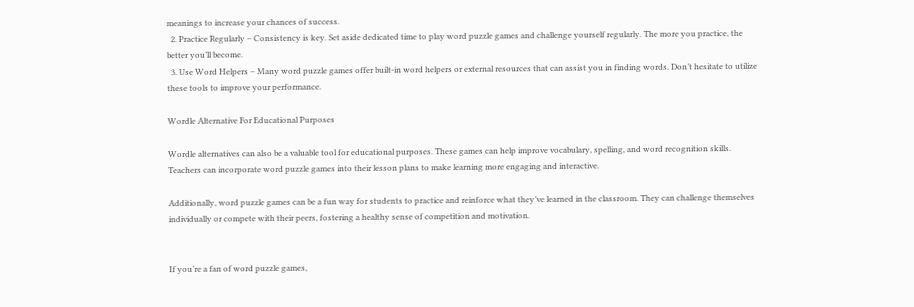meanings to increase your chances of success.
  2. Practice Regularly – Consistency is key. Set aside dedicated time to play word puzzle games and challenge yourself regularly. The more you practice, the better you’ll become.
  3. Use Word Helpers – Many word puzzle games offer built-in word helpers or external resources that can assist you in finding words. Don’t hesitate to utilize these tools to improve your performance.

Wordle Alternative For Educational Purposes

Wordle alternatives can also be a valuable tool for educational purposes. These games can help improve vocabulary, spelling, and word recognition skills. Teachers can incorporate word puzzle games into their lesson plans to make learning more engaging and interactive.

Additionally, word puzzle games can be a fun way for students to practice and reinforce what they’ve learned in the classroom. They can challenge themselves individually or compete with their peers, fostering a healthy sense of competition and motivation.


If you’re a fan of word puzzle games,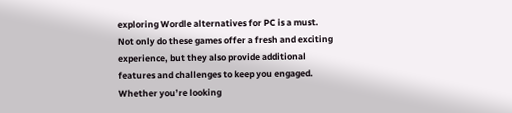exploring Wordle alternatives for PC is a must. Not only do these games offer a fresh and exciting experience, but they also provide additional features and challenges to keep you engaged. Whether you’re looking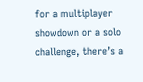for a multiplayer showdown or a solo challenge, there’s a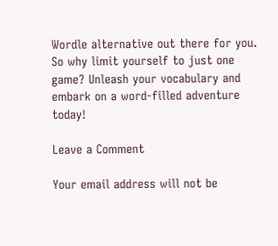Wordle alternative out there for you. So why limit yourself to just one game? Unleash your vocabulary and embark on a word-filled adventure today!

Leave a Comment

Your email address will not be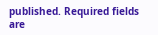published. Required fields are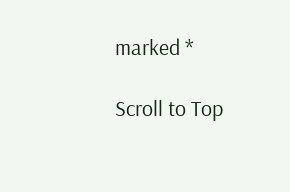marked *

Scroll to Top